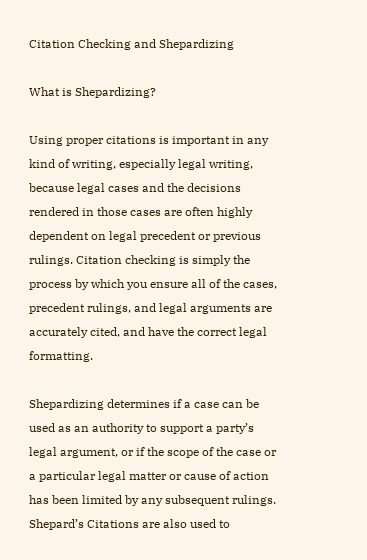Citation Checking and Shepardizing

What is Shepardizing?

Using proper citations is important in any kind of writing, especially legal writing, because legal cases and the decisions rendered in those cases are often highly dependent on legal precedent or previous rulings. Citation checking is simply the process by which you ensure all of the cases, precedent rulings, and legal arguments are accurately cited, and have the correct legal formatting.

Shepardizing determines if a case can be used as an authority to support a party’s legal argument, or if the scope of the case or a particular legal matter or cause of action has been limited by any subsequent rulings. Shepard’s Citations are also used to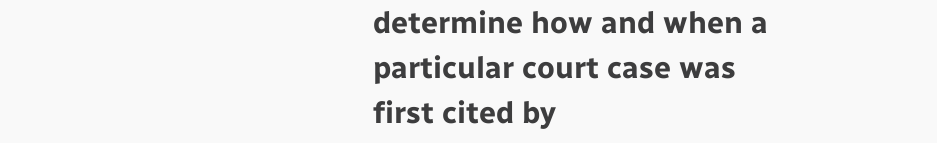determine how and when a particular court case was first cited by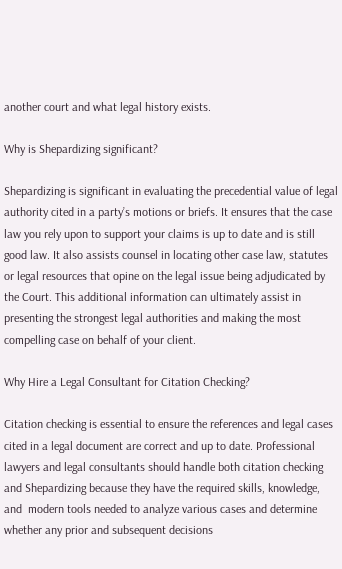another court and what legal history exists.

Why is Shepardizing significant?

Shepardizing is significant in evaluating the precedential value of legal authority cited in a party’s motions or briefs. It ensures that the case law you rely upon to support your claims is up to date and is still good law. It also assists counsel in locating other case law, statutes or legal resources that opine on the legal issue being adjudicated by the Court. This additional information can ultimately assist in presenting the strongest legal authorities and making the most compelling case on behalf of your client.

Why Hire a Legal Consultant for Citation Checking?

Citation checking is essential to ensure the references and legal cases cited in a legal document are correct and up to date. Professional lawyers and legal consultants should handle both citation checking and Shepardizing because they have the required skills, knowledge, and  modern tools needed to analyze various cases and determine whether any prior and subsequent decisions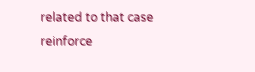related to that case reinforce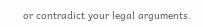or contradict your legal arguments.